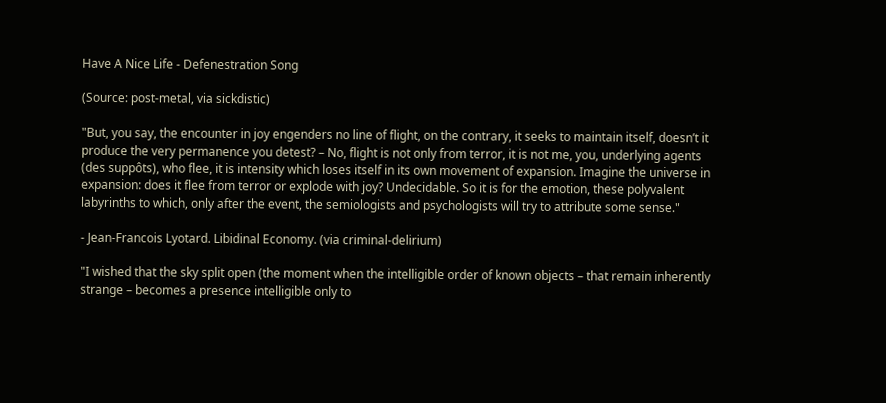Have A Nice Life - Defenestration Song

(Source: post-metal, via sickdistic)

"But, you say, the encounter in joy engenders no line of flight, on the contrary, it seeks to maintain itself, doesn’t it produce the very permanence you detest? – No, flight is not only from terror, it is not me, you, underlying agents (des suppôts), who flee, it is intensity which loses itself in its own movement of expansion. Imagine the universe in expansion: does it flee from terror or explode with joy? Undecidable. So it is for the emotion, these polyvalent labyrinths to which, only after the event, the semiologists and psychologists will try to attribute some sense."

- Jean-Francois Lyotard. Libidinal Economy. (via criminal-delirium)

"I wished that the sky split open (the moment when the intelligible order of known objects – that remain inherently strange – becomes a presence intelligible only to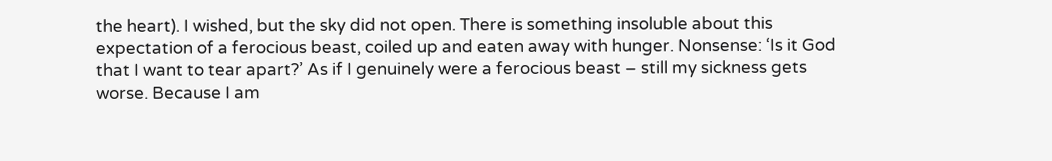the heart). I wished, but the sky did not open. There is something insoluble about this expectation of a ferocious beast, coiled up and eaten away with hunger. Nonsense: ‘Is it God that I want to tear apart?’ As if I genuinely were a ferocious beast – still my sickness gets worse. Because I am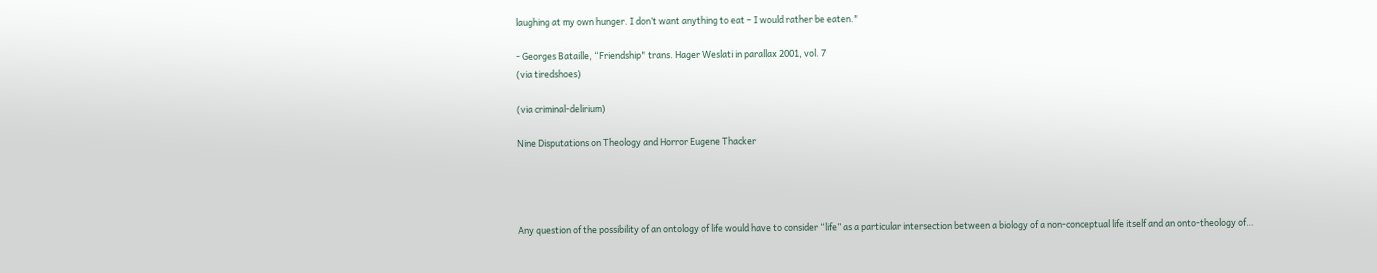laughing at my own hunger. I don’t want anything to eat – I would rather be eaten."

- Georges Bataille, “Friendship" trans. Hager Weslati in parallax 2001, vol. 7
(via tiredshoes)

(via criminal-delirium)

Nine Disputations on Theology and Horror Eugene Thacker




Any question of the possibility of an ontology of life would have to consider “life” as a particular intersection between a biology of a non-conceptual life itself and an onto-theology of…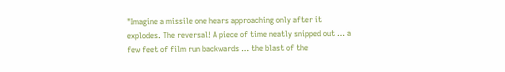"Imagine a missile one hears approaching only after it explodes. The reversal! A piece of time neatly snipped out … a few feet of film run backwards … the blast of the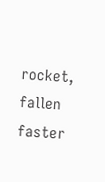rocket, fallen faster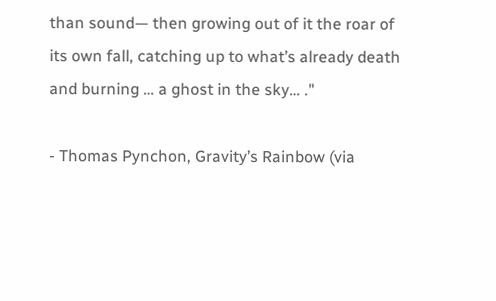than sound— then growing out of it the roar of its own fall, catching up to what’s already death and burning … a ghost in the sky… ."

- Thomas Pynchon, Gravity’s Rainbow (via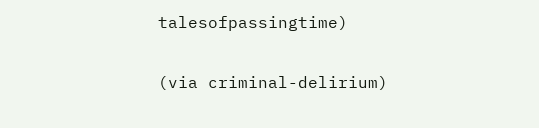talesofpassingtime)

(via criminal-delirium)